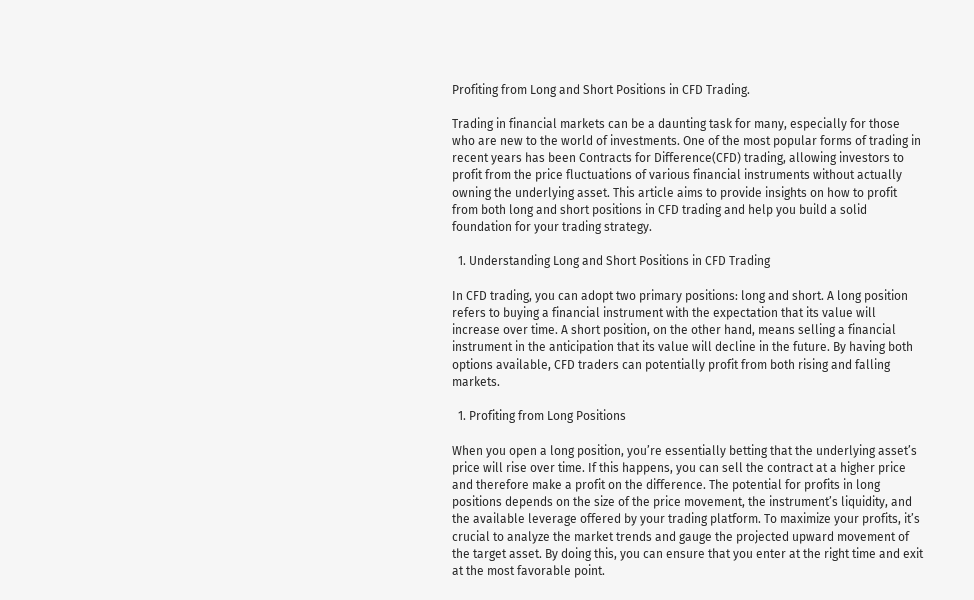Profiting from Long and Short Positions in CFD Trading.

Trading in financial markets can be a daunting task for many, especially for those who are new to the world of investments. One of the most popular forms of trading in recent years has been Contracts for Difference(CFD) trading, allowing investors to profit from the price fluctuations of various financial instruments without actually owning the underlying asset. This article aims to provide insights on how to profit from both long and short positions in CFD trading and help you build a solid foundation for your trading strategy.

  1. Understanding Long and Short Positions in CFD Trading

In CFD trading, you can adopt two primary positions: long and short. A long position refers to buying a financial instrument with the expectation that its value will increase over time. A short position, on the other hand, means selling a financial instrument in the anticipation that its value will decline in the future. By having both options available, CFD traders can potentially profit from both rising and falling markets.

  1. Profiting from Long Positions

When you open a long position, you’re essentially betting that the underlying asset’s price will rise over time. If this happens, you can sell the contract at a higher price and therefore make a profit on the difference. The potential for profits in long positions depends on the size of the price movement, the instrument’s liquidity, and the available leverage offered by your trading platform. To maximize your profits, it’s crucial to analyze the market trends and gauge the projected upward movement of the target asset. By doing this, you can ensure that you enter at the right time and exit at the most favorable point.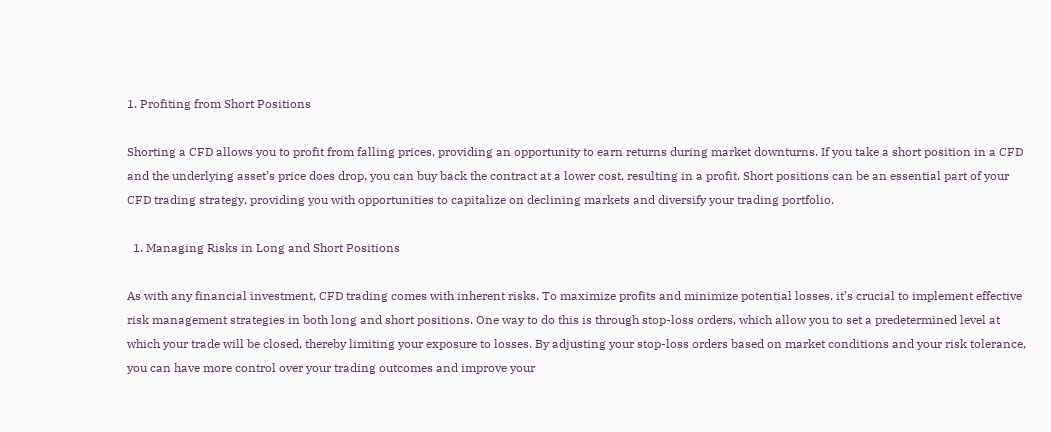1. Profiting from Short Positions

Shorting a CFD allows you to profit from falling prices, providing an opportunity to earn returns during market downturns. If you take a short position in a CFD and the underlying asset’s price does drop, you can buy back the contract at a lower cost, resulting in a profit. Short positions can be an essential part of your CFD trading strategy, providing you with opportunities to capitalize on declining markets and diversify your trading portfolio.

  1. Managing Risks in Long and Short Positions

As with any financial investment, CFD trading comes with inherent risks. To maximize profits and minimize potential losses, it’s crucial to implement effective risk management strategies in both long and short positions. One way to do this is through stop-loss orders, which allow you to set a predetermined level at which your trade will be closed, thereby limiting your exposure to losses. By adjusting your stop-loss orders based on market conditions and your risk tolerance, you can have more control over your trading outcomes and improve your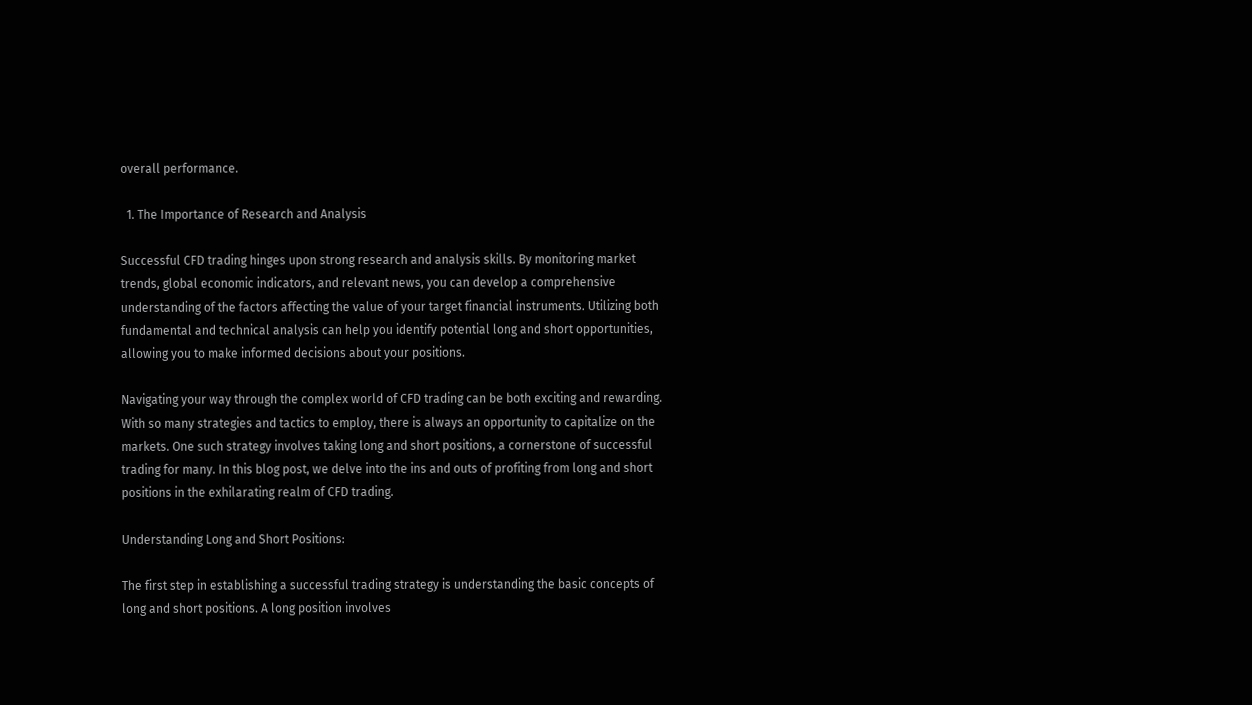overall performance.

  1. The Importance of Research and Analysis

Successful CFD trading hinges upon strong research and analysis skills. By monitoring market trends, global economic indicators, and relevant news, you can develop a comprehensive understanding of the factors affecting the value of your target financial instruments. Utilizing both fundamental and technical analysis can help you identify potential long and short opportunities, allowing you to make informed decisions about your positions.

Navigating your way through the complex world of CFD trading can be both exciting and rewarding. With so many strategies and tactics to employ, there is always an opportunity to capitalize on the markets. One such strategy involves taking long and short positions, a cornerstone of successful trading for many. In this blog post, we delve into the ins and outs of profiting from long and short positions in the exhilarating realm of CFD trading.

Understanding Long and Short Positions:

The first step in establishing a successful trading strategy is understanding the basic concepts of long and short positions. A long position involves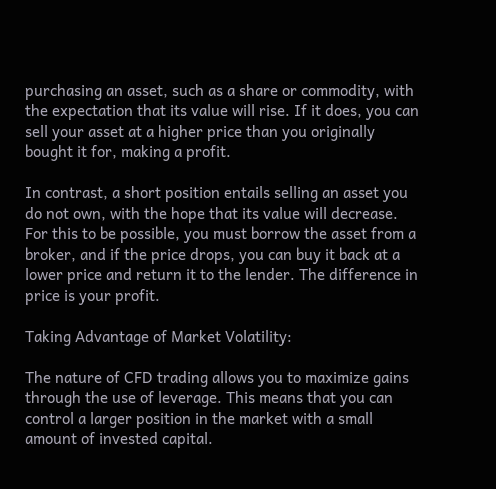purchasing an asset, such as a share or commodity, with the expectation that its value will rise. If it does, you can sell your asset at a higher price than you originally bought it for, making a profit.

In contrast, a short position entails selling an asset you do not own, with the hope that its value will decrease. For this to be possible, you must borrow the asset from a broker, and if the price drops, you can buy it back at a lower price and return it to the lender. The difference in price is your profit.

Taking Advantage of Market Volatility:

The nature of CFD trading allows you to maximize gains through the use of leverage. This means that you can control a larger position in the market with a small amount of invested capital.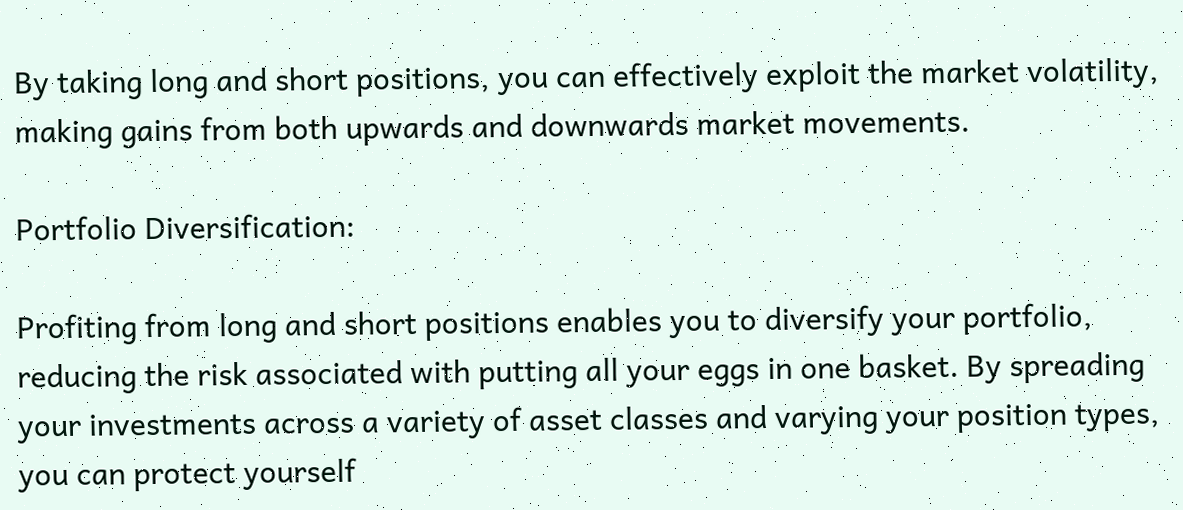By taking long and short positions, you can effectively exploit the market volatility, making gains from both upwards and downwards market movements.

Portfolio Diversification:

Profiting from long and short positions enables you to diversify your portfolio, reducing the risk associated with putting all your eggs in one basket. By spreading your investments across a variety of asset classes and varying your position types, you can protect yourself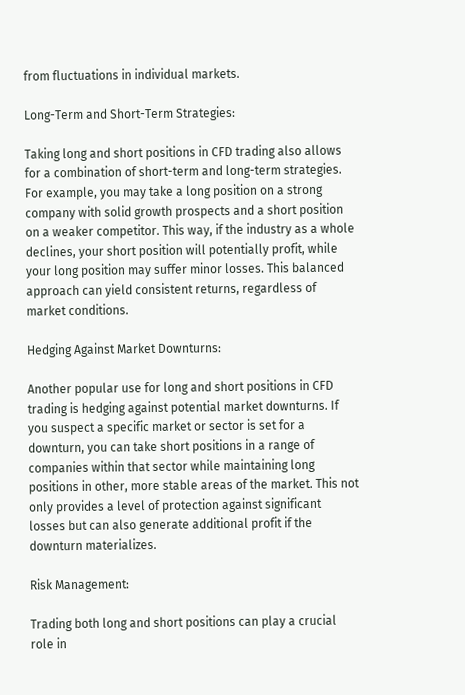from fluctuations in individual markets.

Long-Term and Short-Term Strategies:

Taking long and short positions in CFD trading also allows for a combination of short-term and long-term strategies. For example, you may take a long position on a strong company with solid growth prospects and a short position on a weaker competitor. This way, if the industry as a whole declines, your short position will potentially profit, while your long position may suffer minor losses. This balanced approach can yield consistent returns, regardless of market conditions.

Hedging Against Market Downturns:

Another popular use for long and short positions in CFD trading is hedging against potential market downturns. If you suspect a specific market or sector is set for a downturn, you can take short positions in a range of companies within that sector while maintaining long positions in other, more stable areas of the market. This not only provides a level of protection against significant losses but can also generate additional profit if the downturn materializes.

Risk Management:

Trading both long and short positions can play a crucial role in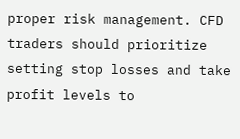proper risk management. CFD traders should prioritize setting stop losses and take profit levels to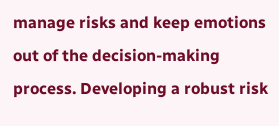manage risks and keep emotions out of the decision-making process. Developing a robust risk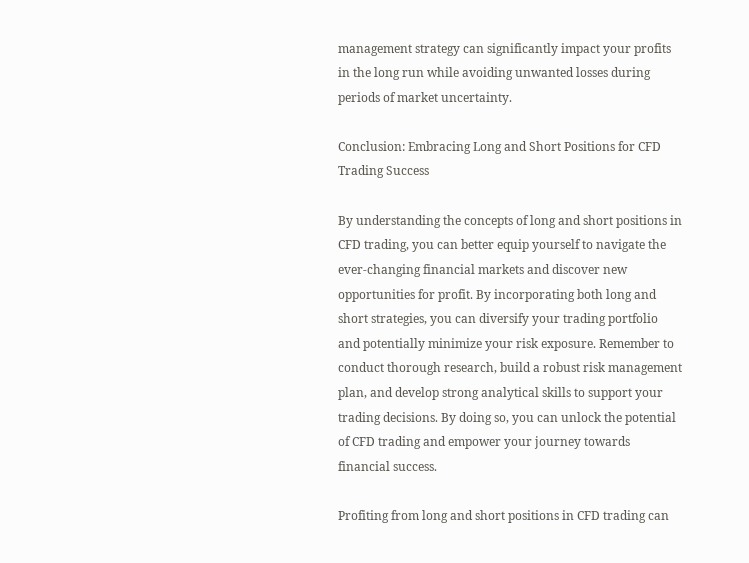management strategy can significantly impact your profits in the long run while avoiding unwanted losses during periods of market uncertainty.

Conclusion: Embracing Long and Short Positions for CFD Trading Success

By understanding the concepts of long and short positions in CFD trading, you can better equip yourself to navigate the ever-changing financial markets and discover new opportunities for profit. By incorporating both long and short strategies, you can diversify your trading portfolio and potentially minimize your risk exposure. Remember to conduct thorough research, build a robust risk management plan, and develop strong analytical skills to support your trading decisions. By doing so, you can unlock the potential of CFD trading and empower your journey towards financial success.

Profiting from long and short positions in CFD trading can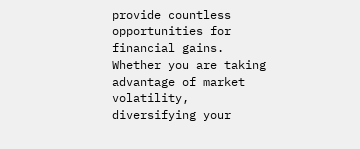provide countless opportunities for financial gains. Whether you are taking advantage of market volatility, diversifying your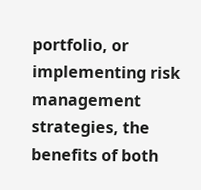portfolio, or implementing risk management strategies, the benefits of both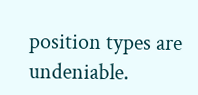position types are undeniable.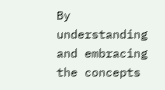By understanding and embracing the concepts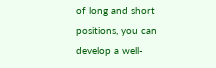of long and short positions, you can develop a well-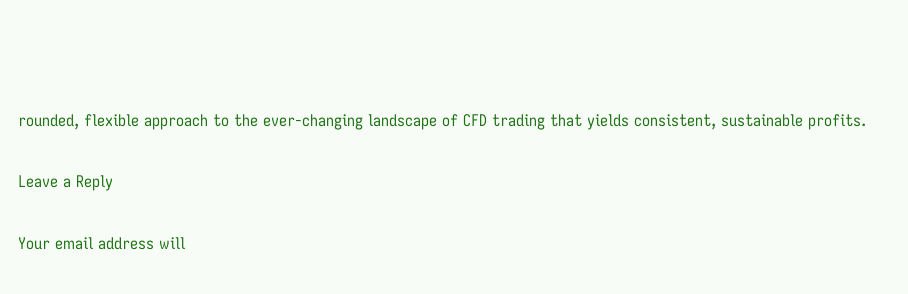rounded, flexible approach to the ever-changing landscape of CFD trading that yields consistent, sustainable profits.

Leave a Reply

Your email address will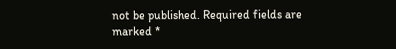not be published. Required fields are marked *